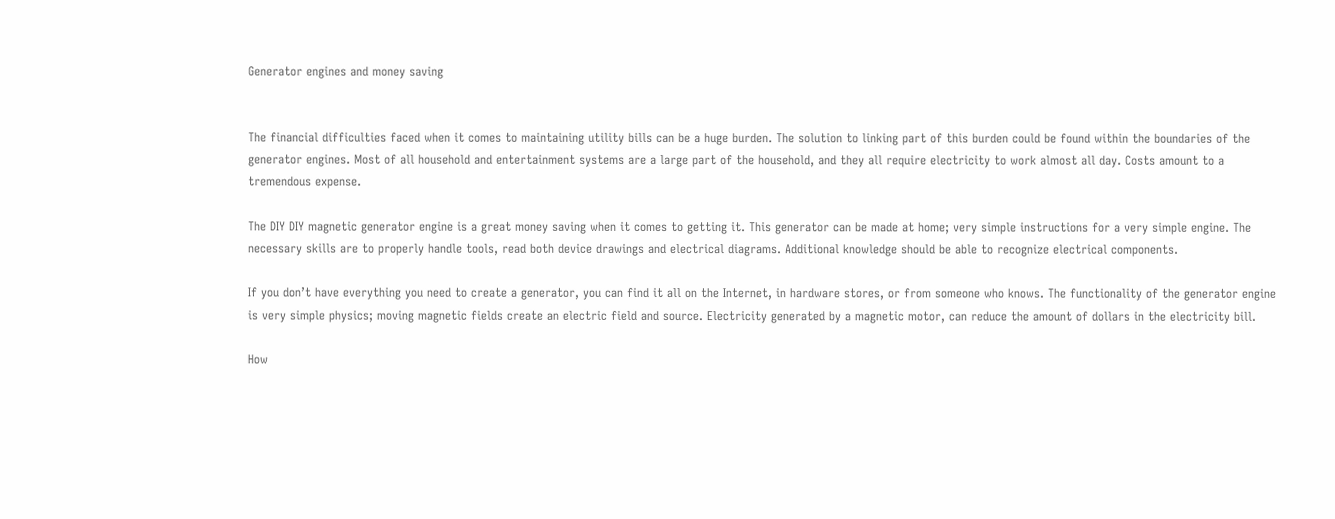Generator engines and money saving


The financial difficulties faced when it comes to maintaining utility bills can be a huge burden. The solution to linking part of this burden could be found within the boundaries of the generator engines. Most of all household and entertainment systems are a large part of the household, and they all require electricity to work almost all day. Costs amount to a tremendous expense.

The DIY DIY magnetic generator engine is a great money saving when it comes to getting it. This generator can be made at home; very simple instructions for a very simple engine. The necessary skills are to properly handle tools, read both device drawings and electrical diagrams. Additional knowledge should be able to recognize electrical components.

If you don’t have everything you need to create a generator, you can find it all on the Internet, in hardware stores, or from someone who knows. The functionality of the generator engine is very simple physics; moving magnetic fields create an electric field and source. Electricity generated by a magnetic motor, can reduce the amount of dollars in the electricity bill.

How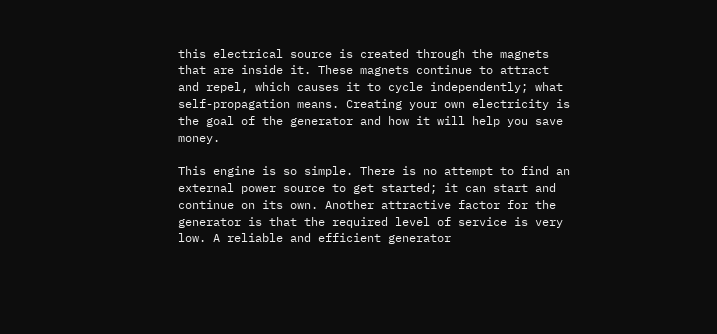this electrical source is created through the magnets that are inside it. These magnets continue to attract and repel, which causes it to cycle independently; what self-propagation means. Creating your own electricity is the goal of the generator and how it will help you save money.

This engine is so simple. There is no attempt to find an external power source to get started; it can start and continue on its own. Another attractive factor for the generator is that the required level of service is very low. A reliable and efficient generator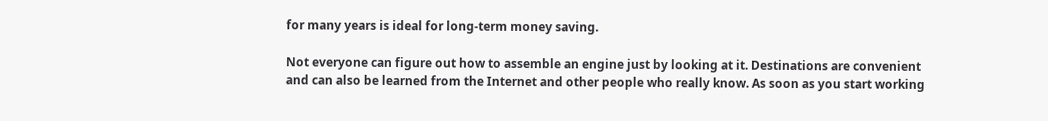for many years is ideal for long-term money saving.

Not everyone can figure out how to assemble an engine just by looking at it. Destinations are convenient and can also be learned from the Internet and other people who really know. As soon as you start working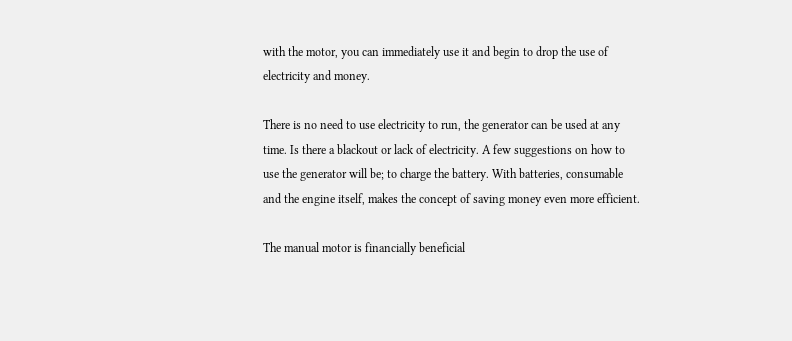with the motor, you can immediately use it and begin to drop the use of electricity and money.

There is no need to use electricity to run, the generator can be used at any time. Is there a blackout or lack of electricity. A few suggestions on how to use the generator will be; to charge the battery. With batteries, consumable and the engine itself, makes the concept of saving money even more efficient.

The manual motor is financially beneficial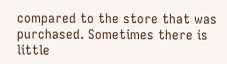compared to the store that was purchased. Sometimes there is little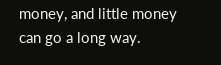money, and little money can go a long way.